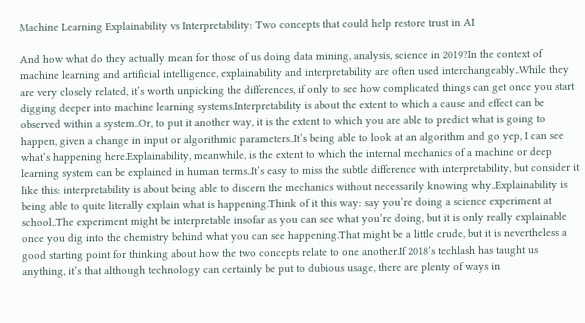Machine Learning Explainability vs Interpretability: Two concepts that could help restore trust in AI

And how what do they actually mean for those of us doing data mining, analysis, science in 2019?In the context of machine learning and artificial intelligence, explainability and interpretability are often used interchangeably..While they are very closely related, it’s worth unpicking the differences, if only to see how complicated things can get once you start digging deeper into machine learning systems.Interpretability is about the extent to which a cause and effect can be observed within a system..Or, to put it another way, it is the extent to which you are able to predict what is going to happen, given a change in input or algorithmic parameters..It’s being able to look at an algorithm and go yep, I can see what’s happening here.Explainability, meanwhile, is the extent to which the internal mechanics of a machine or deep learning system can be explained in human terms..It’s easy to miss the subtle difference with interpretability, but consider it like this: interpretability is about being able to discern the mechanics without necessarily knowing why..Explainability is being able to quite literally explain what is happening.Think of it this way: say you’re doing a science experiment at school..The experiment might be interpretable insofar as you can see what you’re doing, but it is only really explainable once you dig into the chemistry behind what you can see happening.That might be a little crude, but it is nevertheless a good starting point for thinking about how the two concepts relate to one another.If 2018’s techlash has taught us anything, it’s that although technology can certainly be put to dubious usage, there are plenty of ways in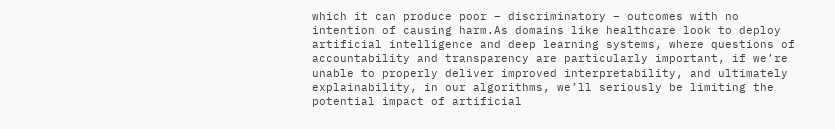which it can produce poor – discriminatory – outcomes with no intention of causing harm.As domains like healthcare look to deploy artificial intelligence and deep learning systems, where questions of accountability and transparency are particularly important, if we’re unable to properly deliver improved interpretability, and ultimately explainability, in our algorithms, we’ll seriously be limiting the potential impact of artificial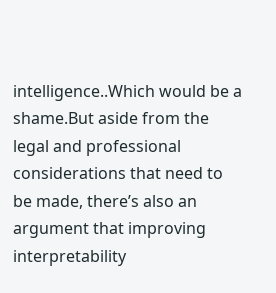intelligence..Which would be a shame.But aside from the legal and professional considerations that need to be made, there’s also an argument that improving interpretability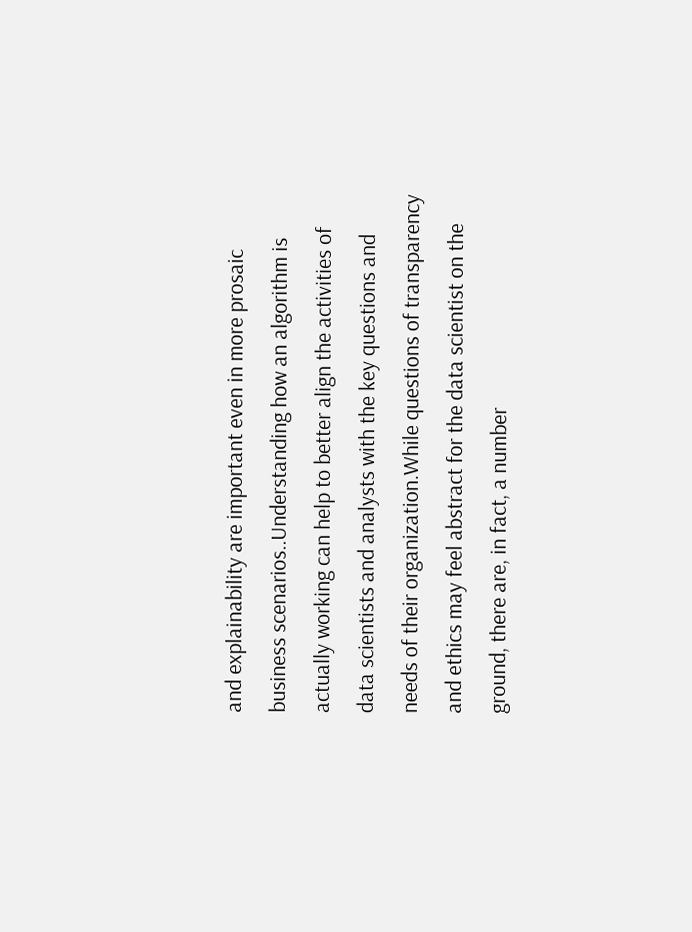and explainability are important even in more prosaic business scenarios..Understanding how an algorithm is actually working can help to better align the activities of data scientists and analysts with the key questions and needs of their organization.While questions of transparency and ethics may feel abstract for the data scientist on the ground, there are, in fact, a number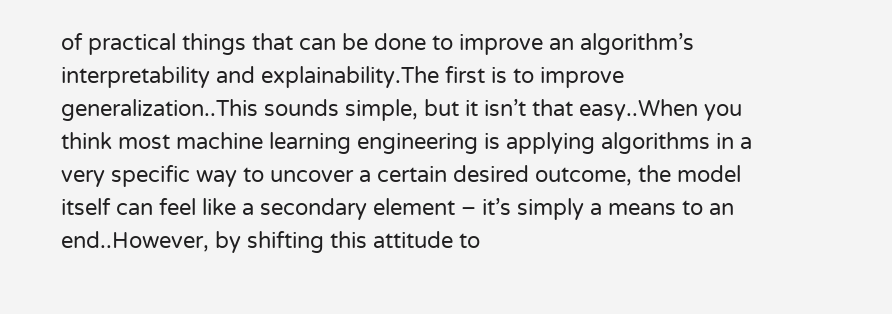of practical things that can be done to improve an algorithm’s interpretability and explainability.The first is to improve generalization..This sounds simple, but it isn’t that easy..When you think most machine learning engineering is applying algorithms in a very specific way to uncover a certain desired outcome, the model itself can feel like a secondary element – it’s simply a means to an end..However, by shifting this attitude to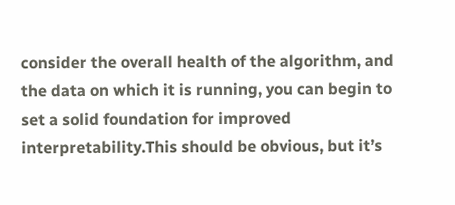consider the overall health of the algorithm, and the data on which it is running, you can begin to set a solid foundation for improved interpretability.This should be obvious, but it’s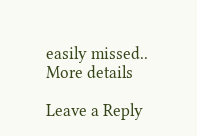easily missed.. More details

Leave a Reply